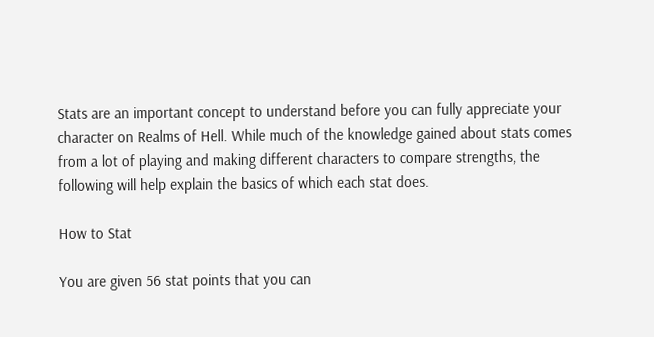Stats are an important concept to understand before you can fully appreciate your character on Realms of Hell. While much of the knowledge gained about stats comes from a lot of playing and making different characters to compare strengths, the following will help explain the basics of which each stat does.

How to Stat

You are given 56 stat points that you can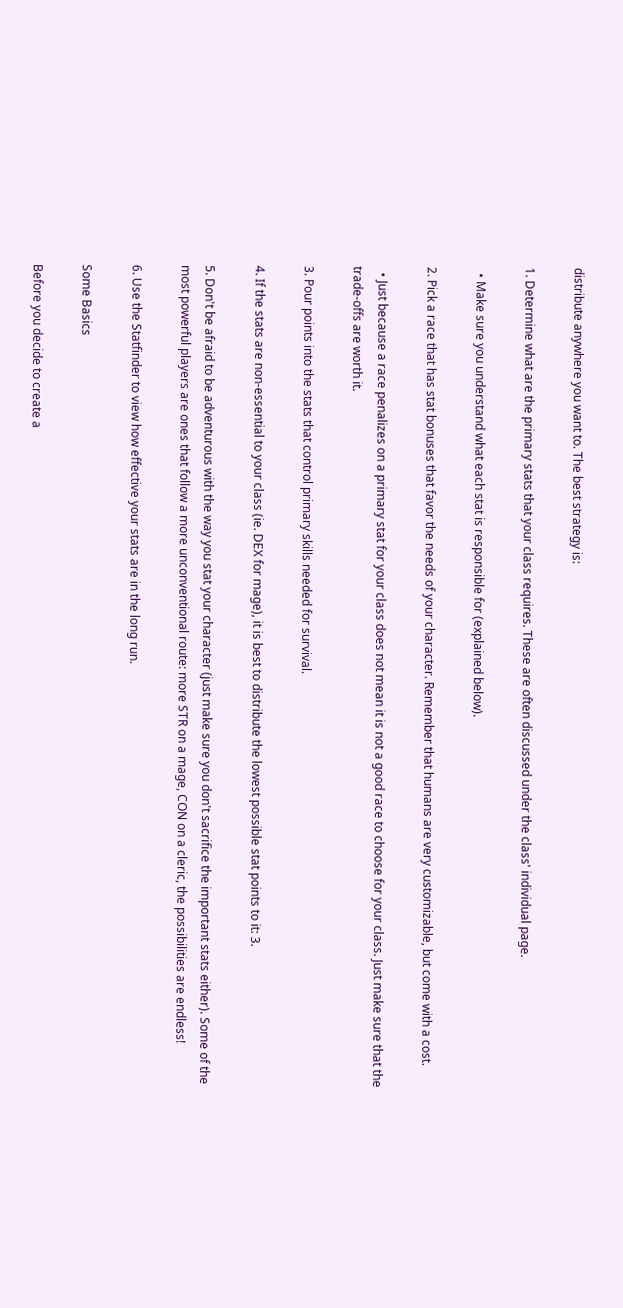distribute anywhere you want to. The best strategy is:

1. Determine what are the primary stats that your class requires. These are often discussed under the class' individual page.

  • Make sure you understand what each stat is responsible for (explained below).

2. Pick a race that has stat bonuses that favor the needs of your character. Remember that humans are very customizable, but come with a cost.

  • Just because a race penalizes on a primary stat for your class does not mean it is not a good race to choose for your class. Just make sure that the trade-offs are worth it.

3. Pour points into the stats that control primary skills needed for survival.

4. If the stats are non-essential to your class (ie. DEX for mage), it is best to distribute the lowest possible stat points to it: 3.

5. Don't be afraid to be adventurous with the way you stat your character (just make sure you don't sacrifice the important stats either). Some of the most powerful players are ones that follow a more unconventional route: more STR on a mage, CON on a cleric, the possibilities are endless!

6. Use the Statfinder to view how effective your stats are in the long run.

Some Basics

Before you decide to create a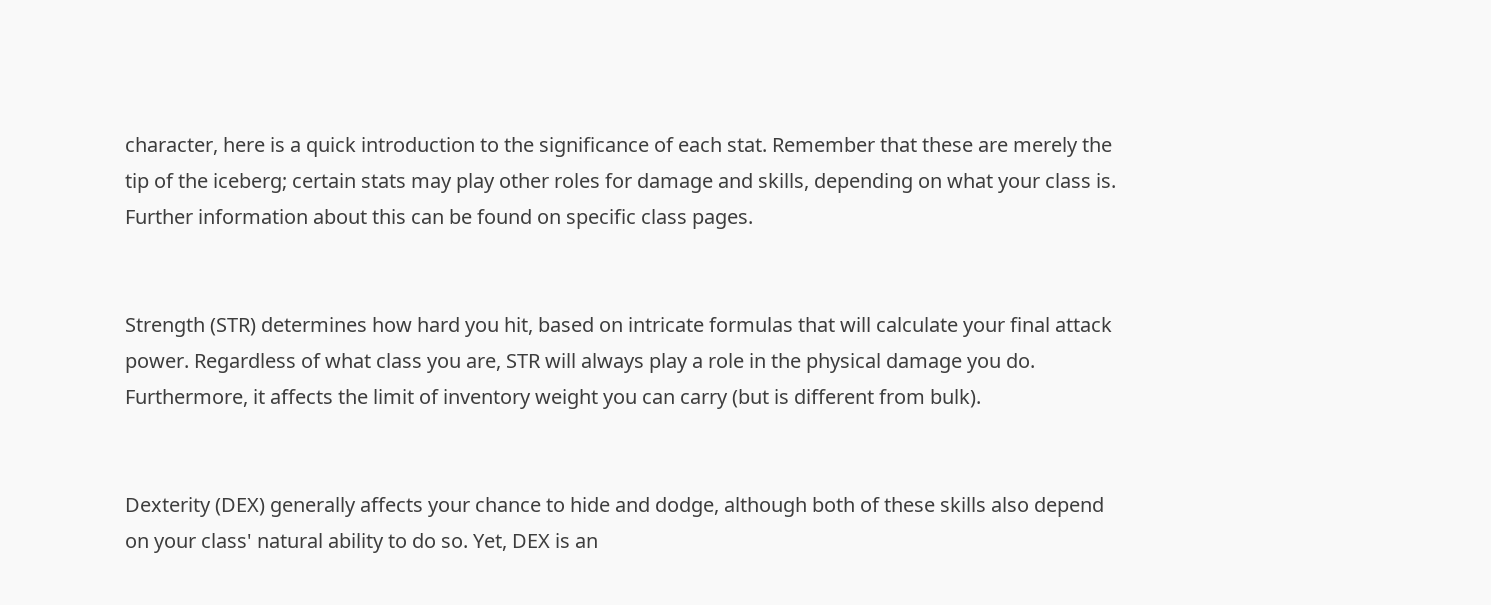character, here is a quick introduction to the significance of each stat. Remember that these are merely the tip of the iceberg; certain stats may play other roles for damage and skills, depending on what your class is. Further information about this can be found on specific class pages.


Strength (STR) determines how hard you hit, based on intricate formulas that will calculate your final attack power. Regardless of what class you are, STR will always play a role in the physical damage you do. Furthermore, it affects the limit of inventory weight you can carry (but is different from bulk).


Dexterity (DEX) generally affects your chance to hide and dodge, although both of these skills also depend on your class' natural ability to do so. Yet, DEX is an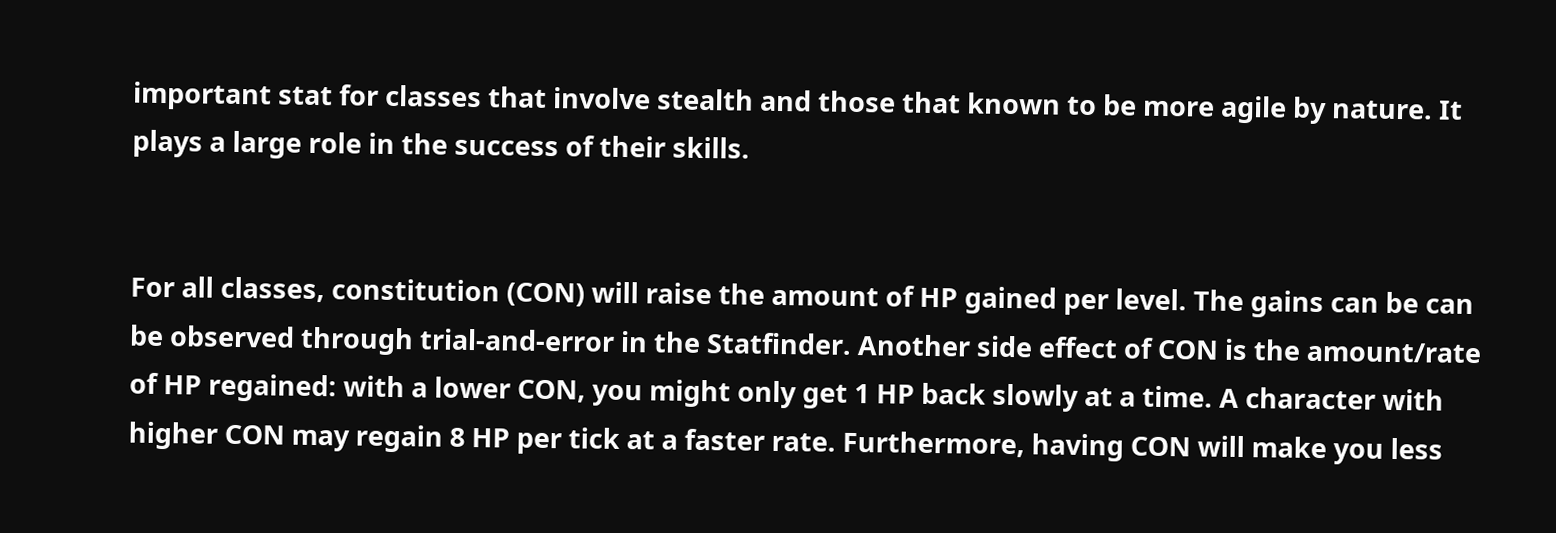important stat for classes that involve stealth and those that known to be more agile by nature. It plays a large role in the success of their skills.


For all classes, constitution (CON) will raise the amount of HP gained per level. The gains can be can be observed through trial-and-error in the Statfinder. Another side effect of CON is the amount/rate of HP regained: with a lower CON, you might only get 1 HP back slowly at a time. A character with higher CON may regain 8 HP per tick at a faster rate. Furthermore, having CON will make you less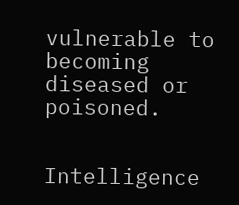vulnerable to becoming diseased or poisoned.


Intelligence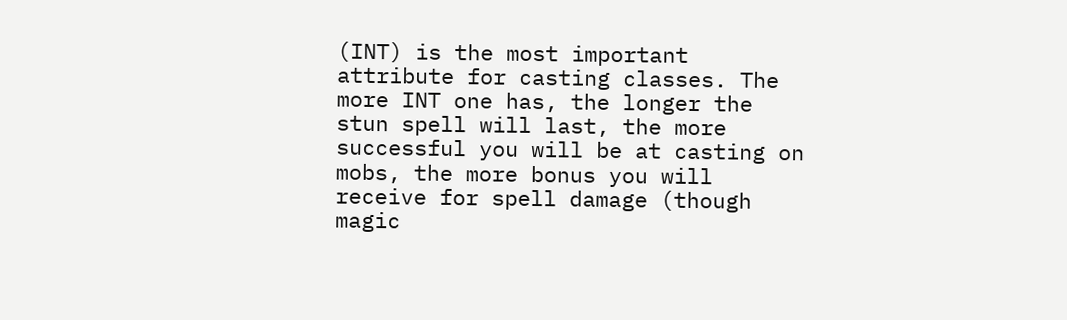(INT) is the most important attribute for casting classes. The more INT one has, the longer the stun spell will last, the more successful you will be at casting on mobs, the more bonus you will receive for spell damage (though magic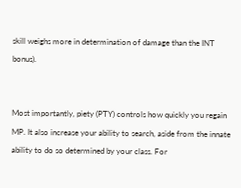skill weighs more in determination of damage than the INT bonus).


Most importantly, piety (PTY) controls how quickly you regain MP. It also increase your ability to search, aside from the innate ability to do so determined by your class. For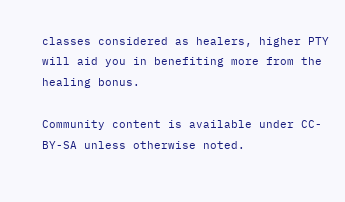classes considered as healers, higher PTY will aid you in benefiting more from the healing bonus.

Community content is available under CC-BY-SA unless otherwise noted.